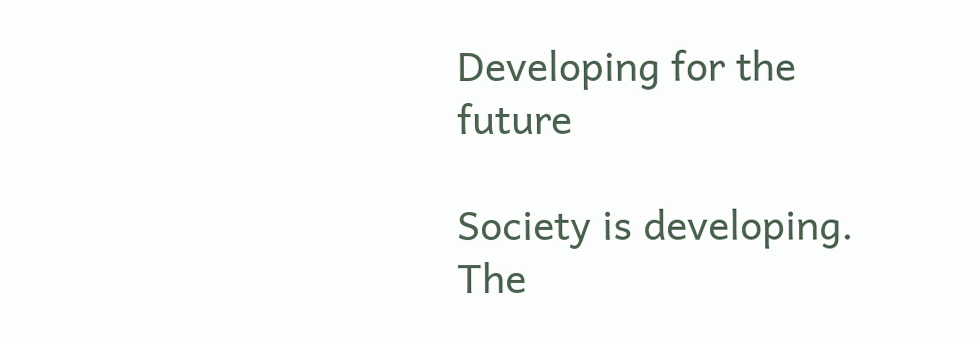Developing for the future

Society is developing. The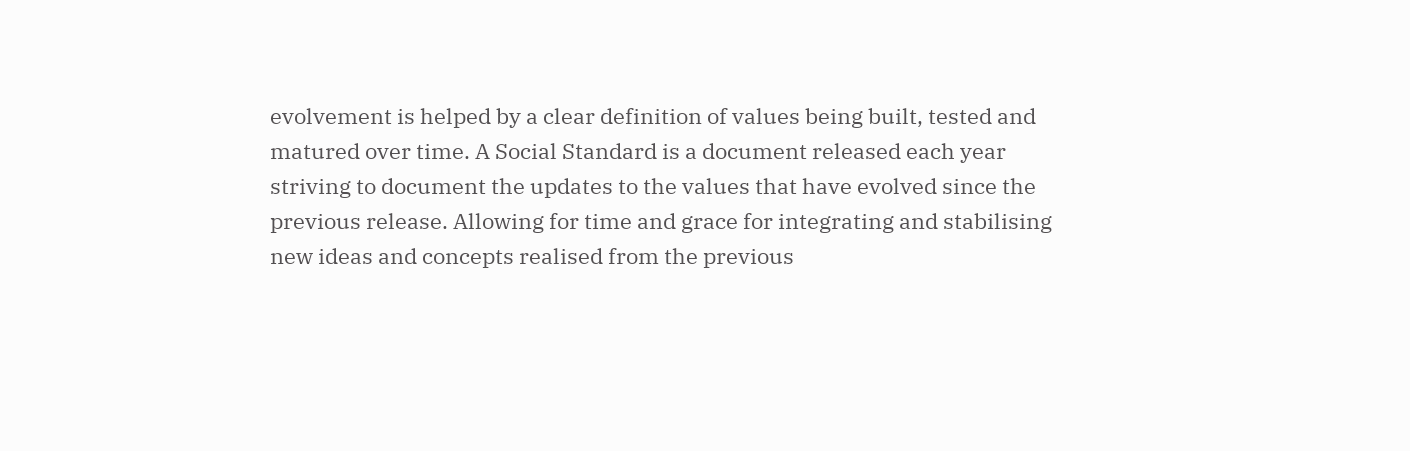evolvement is helped by a clear definition of values being built, tested and matured over time. A Social Standard is a document released each year striving to document the updates to the values that have evolved since the previous release. Allowing for time and grace for integrating and stabilising new ideas and concepts realised from the previous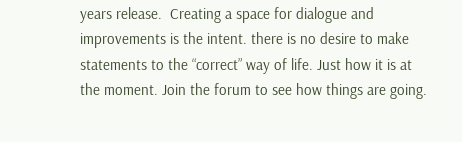years release.  Creating a space for dialogue and improvements is the intent. there is no desire to make statements to the “correct” way of life. Just how it is at the moment. Join the forum to see how things are going.